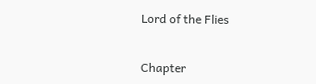Lord of the Flies


Chapter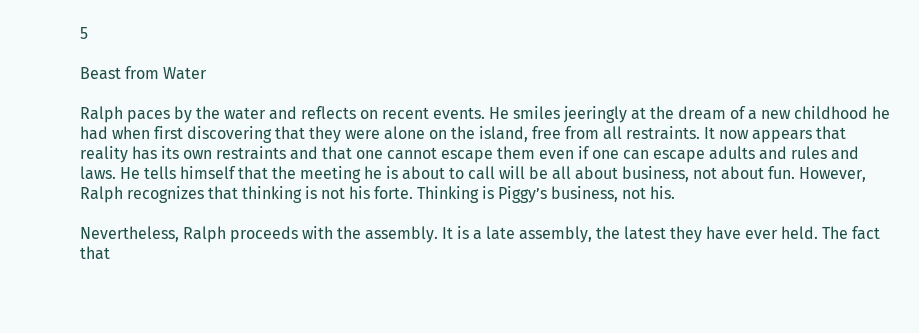5

Beast from Water

Ralph paces by the water and reflects on recent events. He smiles jeeringly at the dream of a new childhood he had when first discovering that they were alone on the island, free from all restraints. It now appears that reality has its own restraints and that one cannot escape them even if one can escape adults and rules and laws. He tells himself that the meeting he is about to call will be all about business, not about fun. However, Ralph recognizes that thinking is not his forte. Thinking is Piggy’s business, not his.

Nevertheless, Ralph proceeds with the assembly. It is a late assembly, the latest they have ever held. The fact that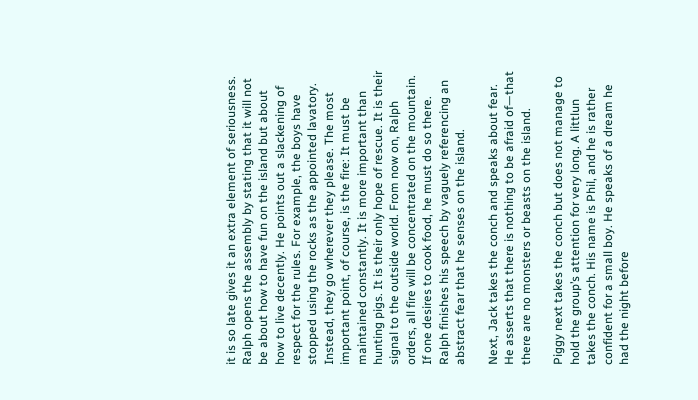it is so late gives it an extra element of seriousness. Ralph opens the assembly by stating that it will not be about how to have fun on the island but about how to live decently. He points out a slackening of respect for the rules. For example, the boys have stopped using the rocks as the appointed lavatory. Instead, they go wherever they please. The most important point, of course, is the fire: It must be maintained constantly. It is more important than hunting pigs. It is their only hope of rescue. It is their signal to the outside world. From now on, Ralph orders, all fire will be concentrated on the mountain. If one desires to cook food, he must do so there. Ralph finishes his speech by vaguely referencing an abstract fear that he senses on the island.

Next, Jack takes the conch and speaks about fear. He asserts that there is nothing to be afraid of—that there are no monsters or beasts on the island.

Piggy next takes the conch but does not manage to hold the group’s attention for very long. A littlun takes the conch. His name is Phil, and he is rather confident for a small boy. He speaks of a dream he had the night before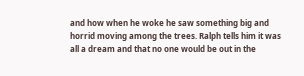and how when he woke he saw something big and horrid moving among the trees. Ralph tells him it was all a dream and that no one would be out in the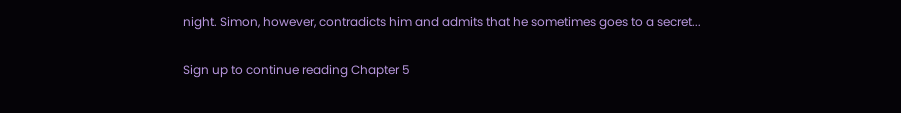night. Simon, however, contradicts him and admits that he sometimes goes to a secret...

Sign up to continue reading Chapter 5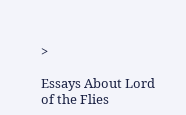>

Essays About Lord of the Flies